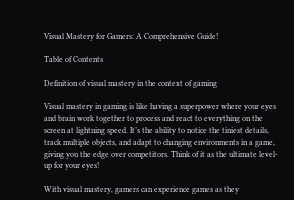Visual Mastery for Gamers: A Comprehensive Guide!

Table of Contents

Definition of visual mastery in the context of gaming

Visual mastery in gaming is like having a superpower where your eyes and brain work together to process and react to everything on the screen at lightning speed. It’s the ability to notice the tiniest details, track multiple objects, and adapt to changing environments in a game, giving you the edge over competitors. Think of it as the ultimate level-up for your eyes!

With visual mastery, gamers can experience games as they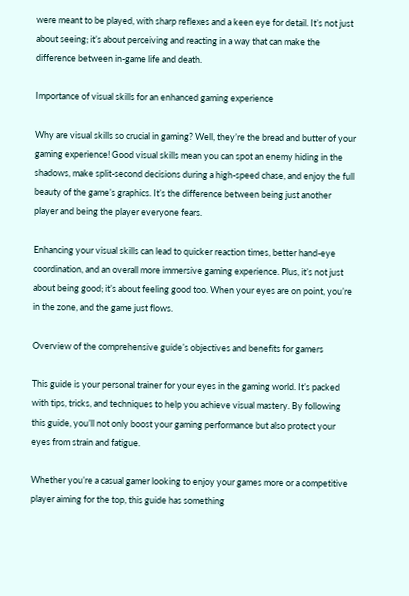were meant to be played, with sharp reflexes and a keen eye for detail. It’s not just about seeing; it’s about perceiving and reacting in a way that can make the difference between in-game life and death.

Importance of visual skills for an enhanced gaming experience

Why are visual skills so crucial in gaming? Well, they’re the bread and butter of your gaming experience! Good visual skills mean you can spot an enemy hiding in the shadows, make split-second decisions during a high-speed chase, and enjoy the full beauty of the game’s graphics. It’s the difference between being just another player and being the player everyone fears.

Enhancing your visual skills can lead to quicker reaction times, better hand-eye coordination, and an overall more immersive gaming experience. Plus, it’s not just about being good; it’s about feeling good too. When your eyes are on point, you’re in the zone, and the game just flows.

Overview of the comprehensive guide’s objectives and benefits for gamers

This guide is your personal trainer for your eyes in the gaming world. It’s packed with tips, tricks, and techniques to help you achieve visual mastery. By following this guide, you’ll not only boost your gaming performance but also protect your eyes from strain and fatigue.

Whether you’re a casual gamer looking to enjoy your games more or a competitive player aiming for the top, this guide has something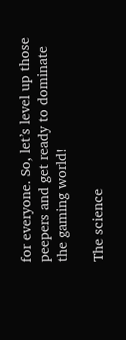for everyone. So, let’s level up those peepers and get ready to dominate the gaming world!

The science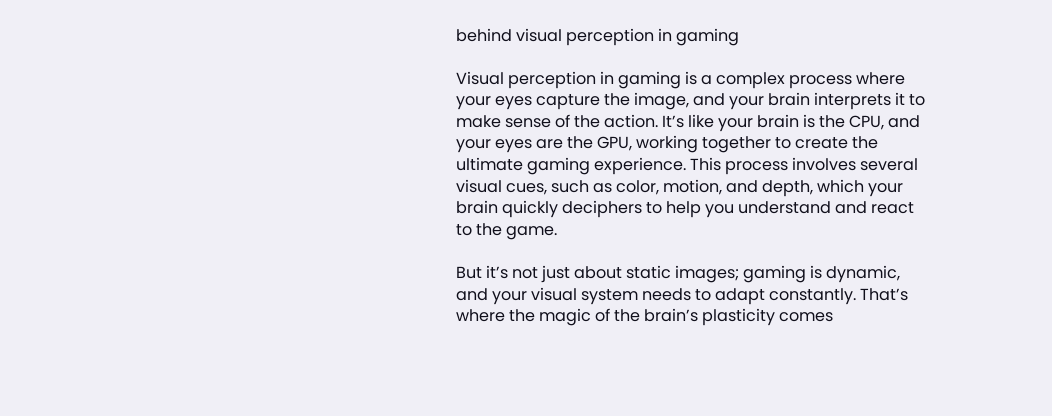behind visual perception in gaming

Visual perception in gaming is a complex process where your eyes capture the image, and your brain interprets it to make sense of the action. It’s like your brain is the CPU, and your eyes are the GPU, working together to create the ultimate gaming experience. This process involves several visual cues, such as color, motion, and depth, which your brain quickly deciphers to help you understand and react to the game.

But it’s not just about static images; gaming is dynamic, and your visual system needs to adapt constantly. That’s where the magic of the brain’s plasticity comes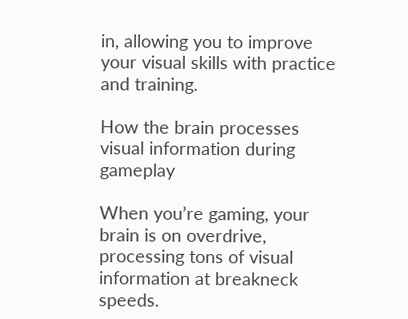in, allowing you to improve your visual skills with practice and training.

How the brain processes visual information during gameplay

When you’re gaming, your brain is on overdrive, processing tons of visual information at breakneck speeds.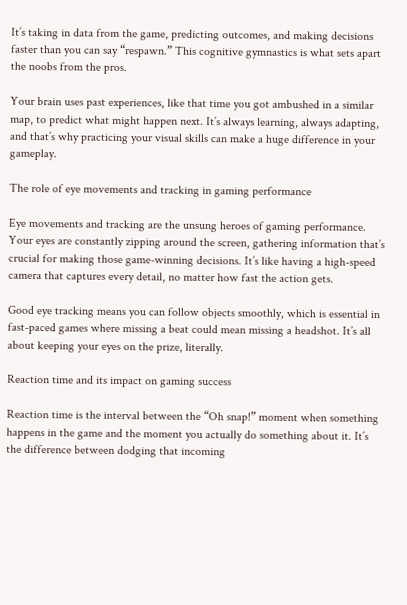It’s taking in data from the game, predicting outcomes, and making decisions faster than you can say “respawn.” This cognitive gymnastics is what sets apart the noobs from the pros.

Your brain uses past experiences, like that time you got ambushed in a similar map, to predict what might happen next. It’s always learning, always adapting, and that’s why practicing your visual skills can make a huge difference in your gameplay.

The role of eye movements and tracking in gaming performance

Eye movements and tracking are the unsung heroes of gaming performance. Your eyes are constantly zipping around the screen, gathering information that’s crucial for making those game-winning decisions. It’s like having a high-speed camera that captures every detail, no matter how fast the action gets.

Good eye tracking means you can follow objects smoothly, which is essential in fast-paced games where missing a beat could mean missing a headshot. It’s all about keeping your eyes on the prize, literally.

Reaction time and its impact on gaming success

Reaction time is the interval between the “Oh snap!” moment when something happens in the game and the moment you actually do something about it. It’s the difference between dodging that incoming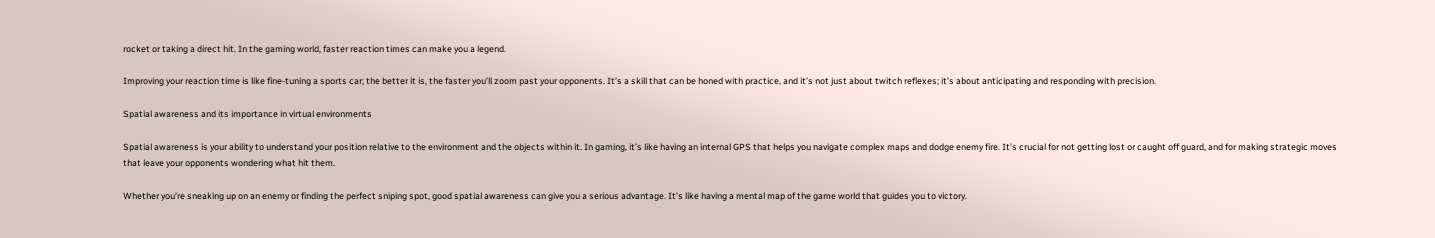rocket or taking a direct hit. In the gaming world, faster reaction times can make you a legend.

Improving your reaction time is like fine-tuning a sports car; the better it is, the faster you’ll zoom past your opponents. It’s a skill that can be honed with practice, and it’s not just about twitch reflexes; it’s about anticipating and responding with precision.

Spatial awareness and its importance in virtual environments

Spatial awareness is your ability to understand your position relative to the environment and the objects within it. In gaming, it’s like having an internal GPS that helps you navigate complex maps and dodge enemy fire. It’s crucial for not getting lost or caught off guard, and for making strategic moves that leave your opponents wondering what hit them.

Whether you’re sneaking up on an enemy or finding the perfect sniping spot, good spatial awareness can give you a serious advantage. It’s like having a mental map of the game world that guides you to victory.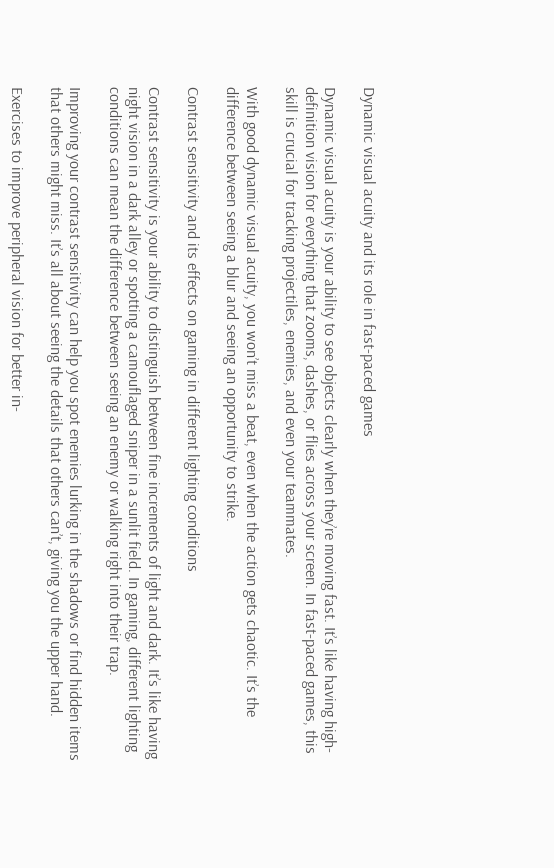Dynamic visual acuity and its role in fast-paced games

Dynamic visual acuity is your ability to see objects clearly when they’re moving fast. It’s like having high-definition vision for everything that zooms, dashes, or flies across your screen. In fast-paced games, this skill is crucial for tracking projectiles, enemies, and even your teammates.

With good dynamic visual acuity, you won’t miss a beat, even when the action gets chaotic. It’s the difference between seeing a blur and seeing an opportunity to strike.

Contrast sensitivity and its effects on gaming in different lighting conditions

Contrast sensitivity is your ability to distinguish between fine increments of light and dark. It’s like having night vision in a dark alley or spotting a camouflaged sniper in a sunlit field. In gaming, different lighting conditions can mean the difference between seeing an enemy or walking right into their trap.

Improving your contrast sensitivity can help you spot enemies lurking in the shadows or find hidden items that others might miss. It’s all about seeing the details that others can’t, giving you the upper hand.

Exercises to improve peripheral vision for better in-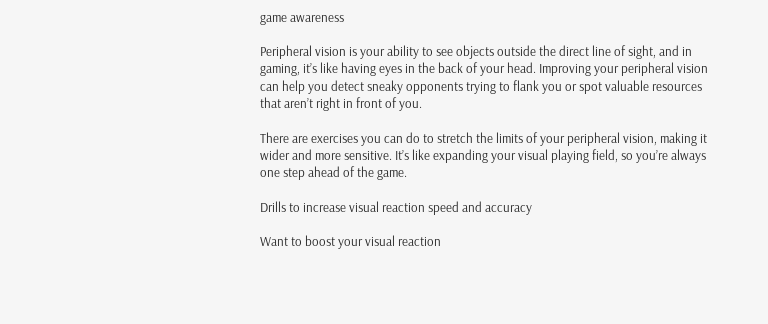game awareness

Peripheral vision is your ability to see objects outside the direct line of sight, and in gaming, it’s like having eyes in the back of your head. Improving your peripheral vision can help you detect sneaky opponents trying to flank you or spot valuable resources that aren’t right in front of you.

There are exercises you can do to stretch the limits of your peripheral vision, making it wider and more sensitive. It’s like expanding your visual playing field, so you’re always one step ahead of the game.

Drills to increase visual reaction speed and accuracy

Want to boost your visual reaction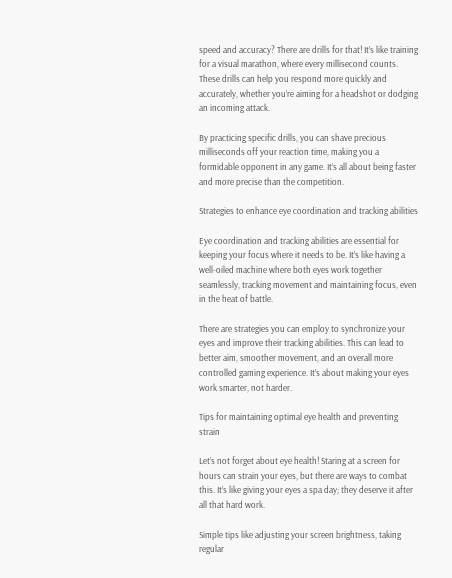speed and accuracy? There are drills for that! It’s like training for a visual marathon, where every millisecond counts. These drills can help you respond more quickly and accurately, whether you’re aiming for a headshot or dodging an incoming attack.

By practicing specific drills, you can shave precious milliseconds off your reaction time, making you a formidable opponent in any game. It’s all about being faster and more precise than the competition.

Strategies to enhance eye coordination and tracking abilities

Eye coordination and tracking abilities are essential for keeping your focus where it needs to be. It’s like having a well-oiled machine where both eyes work together seamlessly, tracking movement and maintaining focus, even in the heat of battle.

There are strategies you can employ to synchronize your eyes and improve their tracking abilities. This can lead to better aim, smoother movement, and an overall more controlled gaming experience. It’s about making your eyes work smarter, not harder.

Tips for maintaining optimal eye health and preventing strain

Let’s not forget about eye health! Staring at a screen for hours can strain your eyes, but there are ways to combat this. It’s like giving your eyes a spa day; they deserve it after all that hard work.

Simple tips like adjusting your screen brightness, taking regular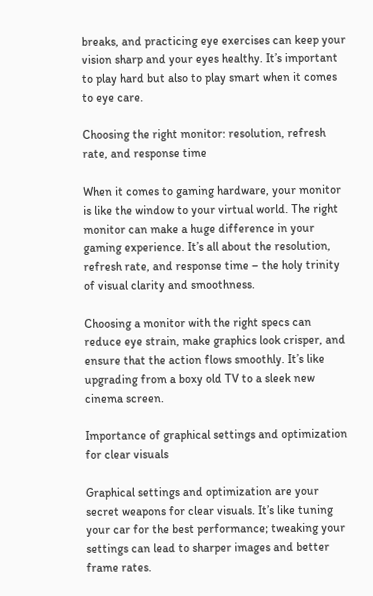breaks, and practicing eye exercises can keep your vision sharp and your eyes healthy. It’s important to play hard but also to play smart when it comes to eye care.

Choosing the right monitor: resolution, refresh rate, and response time

When it comes to gaming hardware, your monitor is like the window to your virtual world. The right monitor can make a huge difference in your gaming experience. It’s all about the resolution, refresh rate, and response time – the holy trinity of visual clarity and smoothness.

Choosing a monitor with the right specs can reduce eye strain, make graphics look crisper, and ensure that the action flows smoothly. It’s like upgrading from a boxy old TV to a sleek new cinema screen.

Importance of graphical settings and optimization for clear visuals

Graphical settings and optimization are your secret weapons for clear visuals. It’s like tuning your car for the best performance; tweaking your settings can lead to sharper images and better frame rates.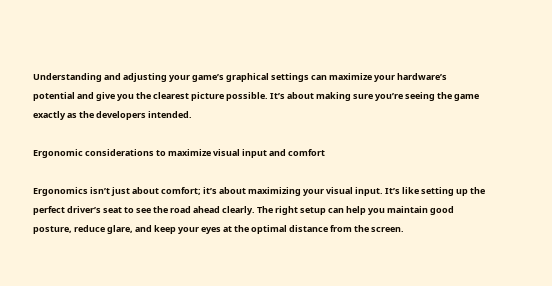Understanding and adjusting your game’s graphical settings can maximize your hardware’s potential and give you the clearest picture possible. It’s about making sure you’re seeing the game exactly as the developers intended.

Ergonomic considerations to maximize visual input and comfort

Ergonomics isn’t just about comfort; it’s about maximizing your visual input. It’s like setting up the perfect driver’s seat to see the road ahead clearly. The right setup can help you maintain good posture, reduce glare, and keep your eyes at the optimal distance from the screen.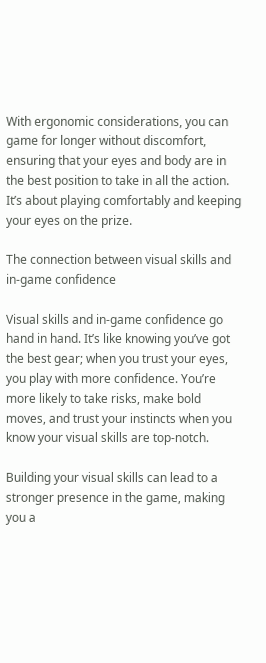With ergonomic considerations, you can game for longer without discomfort, ensuring that your eyes and body are in the best position to take in all the action. It’s about playing comfortably and keeping your eyes on the prize.

The connection between visual skills and in-game confidence

Visual skills and in-game confidence go hand in hand. It’s like knowing you’ve got the best gear; when you trust your eyes, you play with more confidence. You’re more likely to take risks, make bold moves, and trust your instincts when you know your visual skills are top-notch.

Building your visual skills can lead to a stronger presence in the game, making you a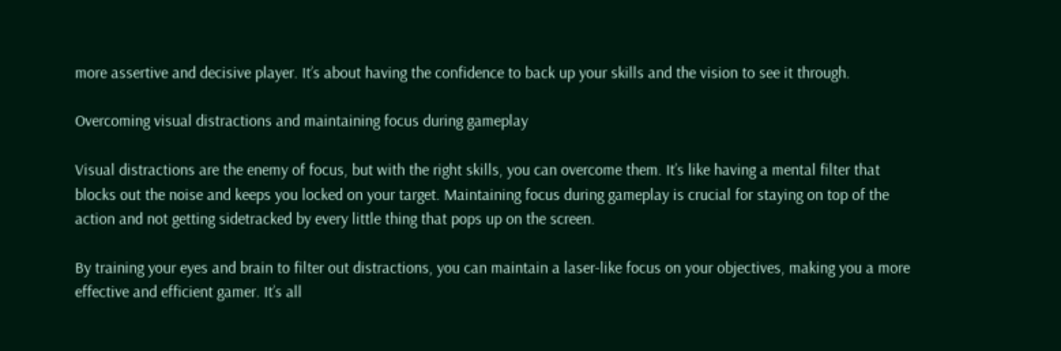more assertive and decisive player. It’s about having the confidence to back up your skills and the vision to see it through.

Overcoming visual distractions and maintaining focus during gameplay

Visual distractions are the enemy of focus, but with the right skills, you can overcome them. It’s like having a mental filter that blocks out the noise and keeps you locked on your target. Maintaining focus during gameplay is crucial for staying on top of the action and not getting sidetracked by every little thing that pops up on the screen.

By training your eyes and brain to filter out distractions, you can maintain a laser-like focus on your objectives, making you a more effective and efficient gamer. It’s all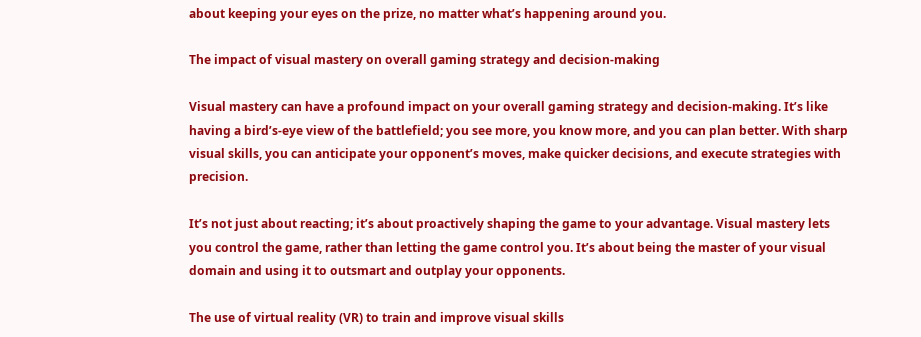about keeping your eyes on the prize, no matter what’s happening around you.

The impact of visual mastery on overall gaming strategy and decision-making

Visual mastery can have a profound impact on your overall gaming strategy and decision-making. It’s like having a bird’s-eye view of the battlefield; you see more, you know more, and you can plan better. With sharp visual skills, you can anticipate your opponent’s moves, make quicker decisions, and execute strategies with precision.

It’s not just about reacting; it’s about proactively shaping the game to your advantage. Visual mastery lets you control the game, rather than letting the game control you. It’s about being the master of your visual domain and using it to outsmart and outplay your opponents.

The use of virtual reality (VR) to train and improve visual skills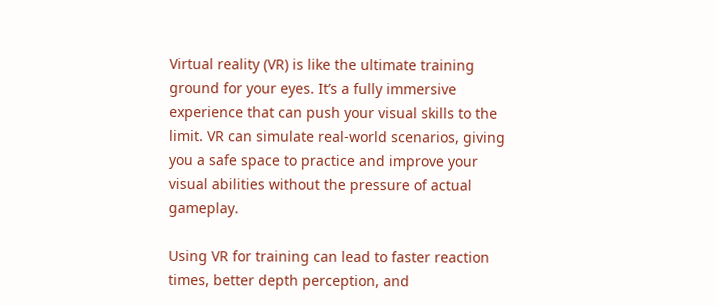Virtual reality (VR) is like the ultimate training ground for your eyes. It’s a fully immersive experience that can push your visual skills to the limit. VR can simulate real-world scenarios, giving you a safe space to practice and improve your visual abilities without the pressure of actual gameplay.

Using VR for training can lead to faster reaction times, better depth perception, and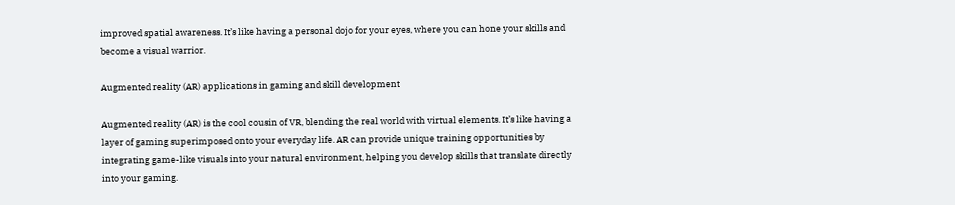improved spatial awareness. It’s like having a personal dojo for your eyes, where you can hone your skills and become a visual warrior.

Augmented reality (AR) applications in gaming and skill development

Augmented reality (AR) is the cool cousin of VR, blending the real world with virtual elements. It’s like having a layer of gaming superimposed onto your everyday life. AR can provide unique training opportunities by integrating game-like visuals into your natural environment, helping you develop skills that translate directly into your gaming.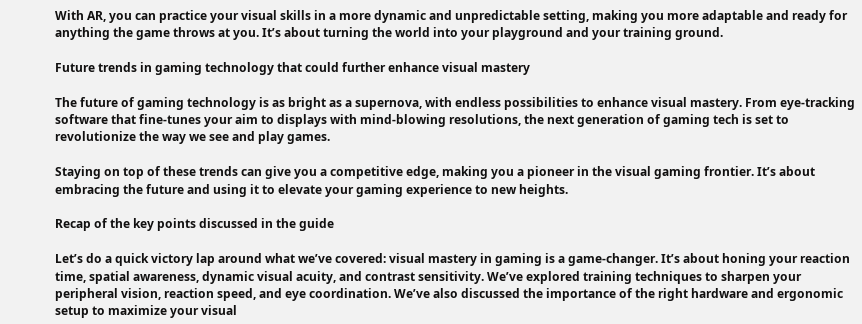With AR, you can practice your visual skills in a more dynamic and unpredictable setting, making you more adaptable and ready for anything the game throws at you. It’s about turning the world into your playground and your training ground.

Future trends in gaming technology that could further enhance visual mastery

The future of gaming technology is as bright as a supernova, with endless possibilities to enhance visual mastery. From eye-tracking software that fine-tunes your aim to displays with mind-blowing resolutions, the next generation of gaming tech is set to revolutionize the way we see and play games.

Staying on top of these trends can give you a competitive edge, making you a pioneer in the visual gaming frontier. It’s about embracing the future and using it to elevate your gaming experience to new heights.

Recap of the key points discussed in the guide

Let’s do a quick victory lap around what we’ve covered: visual mastery in gaming is a game-changer. It’s about honing your reaction time, spatial awareness, dynamic visual acuity, and contrast sensitivity. We’ve explored training techniques to sharpen your peripheral vision, reaction speed, and eye coordination. We’ve also discussed the importance of the right hardware and ergonomic setup to maximize your visual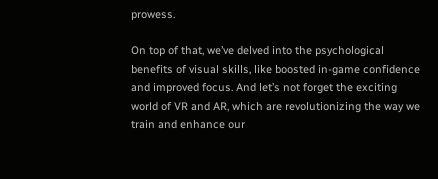prowess.

On top of that, we’ve delved into the psychological benefits of visual skills, like boosted in-game confidence and improved focus. And let’s not forget the exciting world of VR and AR, which are revolutionizing the way we train and enhance our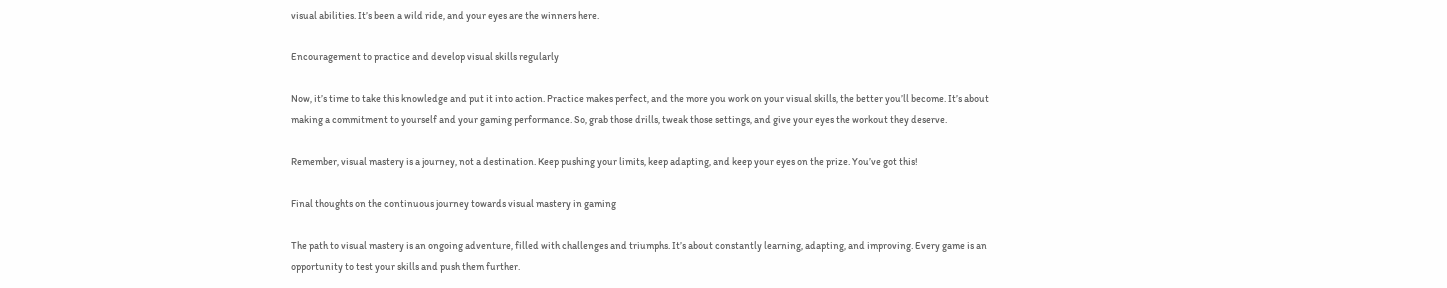visual abilities. It’s been a wild ride, and your eyes are the winners here.

Encouragement to practice and develop visual skills regularly

Now, it’s time to take this knowledge and put it into action. Practice makes perfect, and the more you work on your visual skills, the better you’ll become. It’s about making a commitment to yourself and your gaming performance. So, grab those drills, tweak those settings, and give your eyes the workout they deserve.

Remember, visual mastery is a journey, not a destination. Keep pushing your limits, keep adapting, and keep your eyes on the prize. You’ve got this!

Final thoughts on the continuous journey towards visual mastery in gaming

The path to visual mastery is an ongoing adventure, filled with challenges and triumphs. It’s about constantly learning, adapting, and improving. Every game is an opportunity to test your skills and push them further.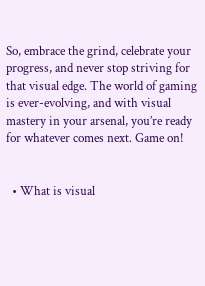So, embrace the grind, celebrate your progress, and never stop striving for that visual edge. The world of gaming is ever-evolving, and with visual mastery in your arsenal, you’re ready for whatever comes next. Game on!


  • What is visual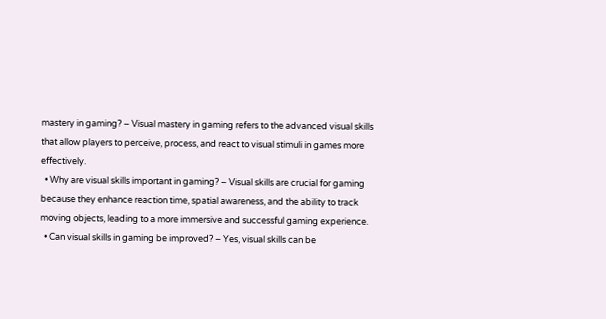mastery in gaming? – Visual mastery in gaming refers to the advanced visual skills that allow players to perceive, process, and react to visual stimuli in games more effectively.
  • Why are visual skills important in gaming? – Visual skills are crucial for gaming because they enhance reaction time, spatial awareness, and the ability to track moving objects, leading to a more immersive and successful gaming experience.
  • Can visual skills in gaming be improved? – Yes, visual skills can be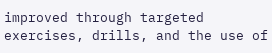improved through targeted exercises, drills, and the use of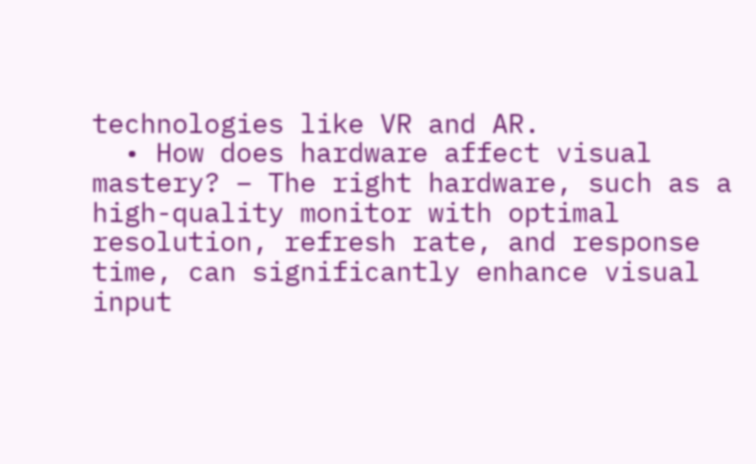technologies like VR and AR.
  • How does hardware affect visual mastery? – The right hardware, such as a high-quality monitor with optimal resolution, refresh rate, and response time, can significantly enhance visual input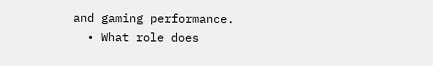and gaming performance.
  • What role does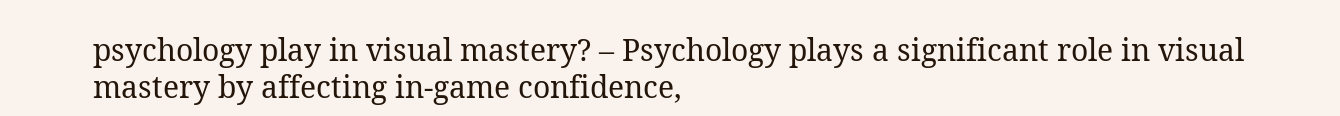psychology play in visual mastery? – Psychology plays a significant role in visual mastery by affecting in-game confidence,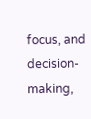focus, and decision-making,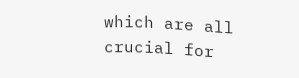which are all crucial for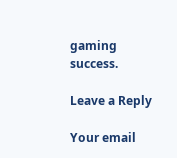gaming success.

Leave a Reply

Your email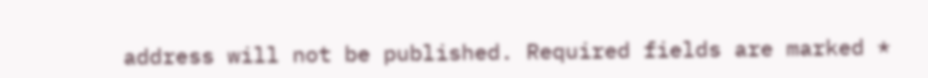address will not be published. Required fields are marked *